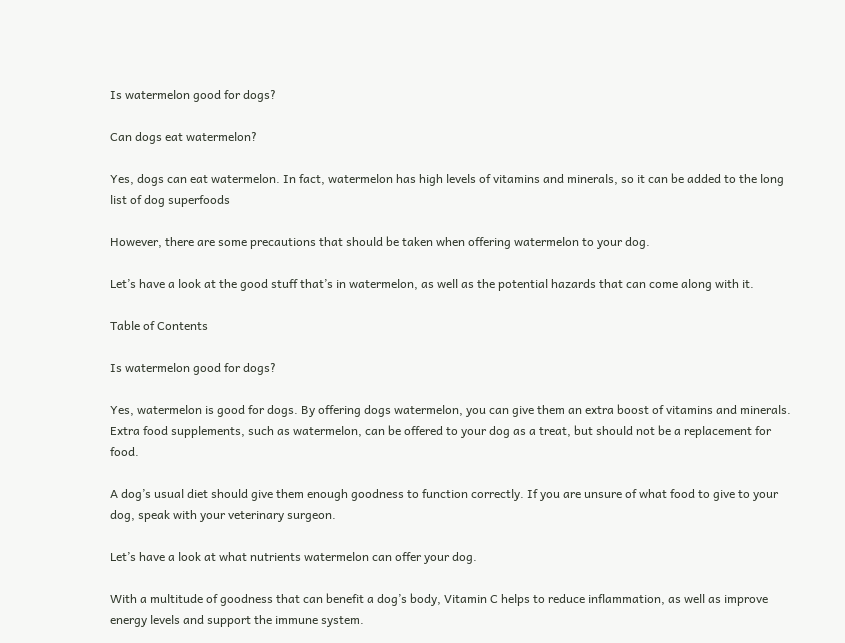Is watermelon good for dogs?

Can dogs eat watermelon?

Yes, dogs can eat watermelon. In fact, watermelon has high levels of vitamins and minerals, so it can be added to the long list of dog superfoods

However, there are some precautions that should be taken when offering watermelon to your dog.

Let’s have a look at the good stuff that’s in watermelon, as well as the potential hazards that can come along with it.

Table of Contents

Is watermelon good for dogs?

Yes, watermelon is good for dogs. By offering dogs watermelon, you can give them an extra boost of vitamins and minerals. Extra food supplements, such as watermelon, can be offered to your dog as a treat, but should not be a replacement for food.

A dog’s usual diet should give them enough goodness to function correctly. If you are unsure of what food to give to your dog, speak with your veterinary surgeon.

Let’s have a look at what nutrients watermelon can offer your dog.

With a multitude of goodness that can benefit a dog’s body, Vitamin C helps to reduce inflammation, as well as improve energy levels and support the immune system.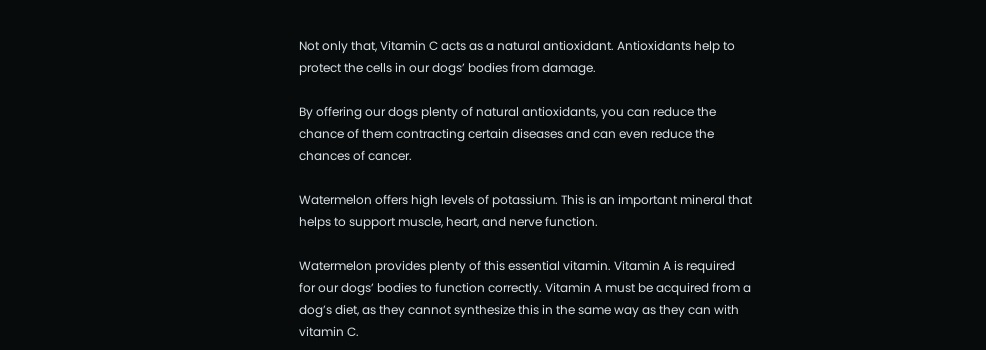Not only that, Vitamin C acts as a natural antioxidant. Antioxidants help to protect the cells in our dogs’ bodies from damage.

By offering our dogs plenty of natural antioxidants, you can reduce the chance of them contracting certain diseases and can even reduce the chances of cancer.

Watermelon offers high levels of potassium. This is an important mineral that helps to support muscle, heart, and nerve function.

Watermelon provides plenty of this essential vitamin. Vitamin A is required for our dogs’ bodies to function correctly. Vitamin A must be acquired from a dog’s diet, as they cannot synthesize this in the same way as they can with vitamin C.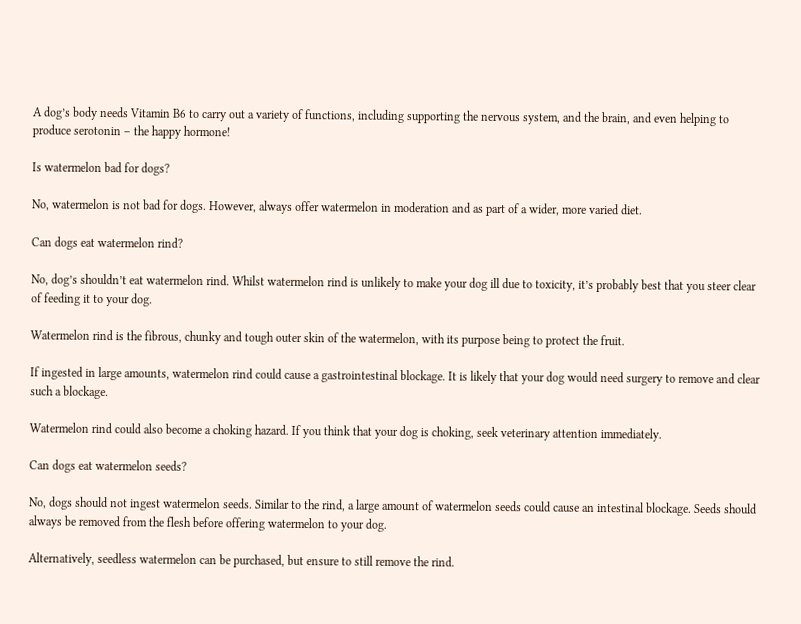A dog’s body needs Vitamin B6 to carry out a variety of functions, including supporting the nervous system, and the brain, and even helping to produce serotonin – the happy hormone!

Is watermelon bad for dogs?

No, watermelon is not bad for dogs. However, always offer watermelon in moderation and as part of a wider, more varied diet.

Can dogs eat watermelon rind?

No, dog’s shouldn’t eat watermelon rind. Whilst watermelon rind is unlikely to make your dog ill due to toxicity, it’s probably best that you steer clear of feeding it to your dog.

Watermelon rind is the fibrous, chunky and tough outer skin of the watermelon, with its purpose being to protect the fruit.

If ingested in large amounts, watermelon rind could cause a gastrointestinal blockage. It is likely that your dog would need surgery to remove and clear such a blockage.

Watermelon rind could also become a choking hazard. If you think that your dog is choking, seek veterinary attention immediately.

Can dogs eat watermelon seeds?

No, dogs should not ingest watermelon seeds. Similar to the rind, a large amount of watermelon seeds could cause an intestinal blockage. Seeds should always be removed from the flesh before offering watermelon to your dog.

Alternatively, seedless watermelon can be purchased, but ensure to still remove the rind.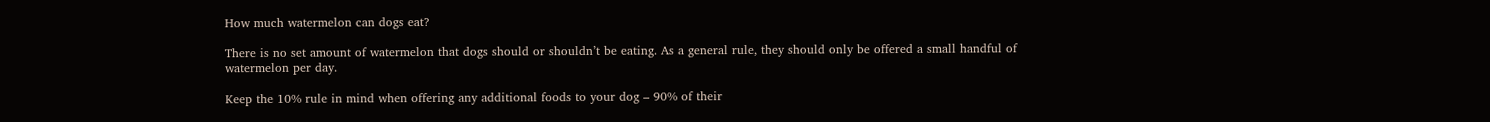How much watermelon can dogs eat?

There is no set amount of watermelon that dogs should or shouldn’t be eating. As a general rule, they should only be offered a small handful of watermelon per day.

Keep the 10% rule in mind when offering any additional foods to your dog – 90% of their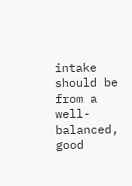intake should be from a well-balanced, good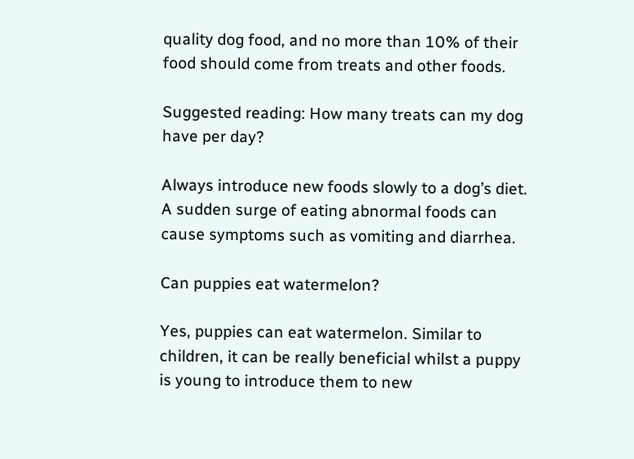quality dog food, and no more than 10% of their food should come from treats and other foods.

Suggested reading: How many treats can my dog have per day?

Always introduce new foods slowly to a dog’s diet. A sudden surge of eating abnormal foods can cause symptoms such as vomiting and diarrhea.

Can puppies eat watermelon?

Yes, puppies can eat watermelon. Similar to children, it can be really beneficial whilst a puppy is young to introduce them to new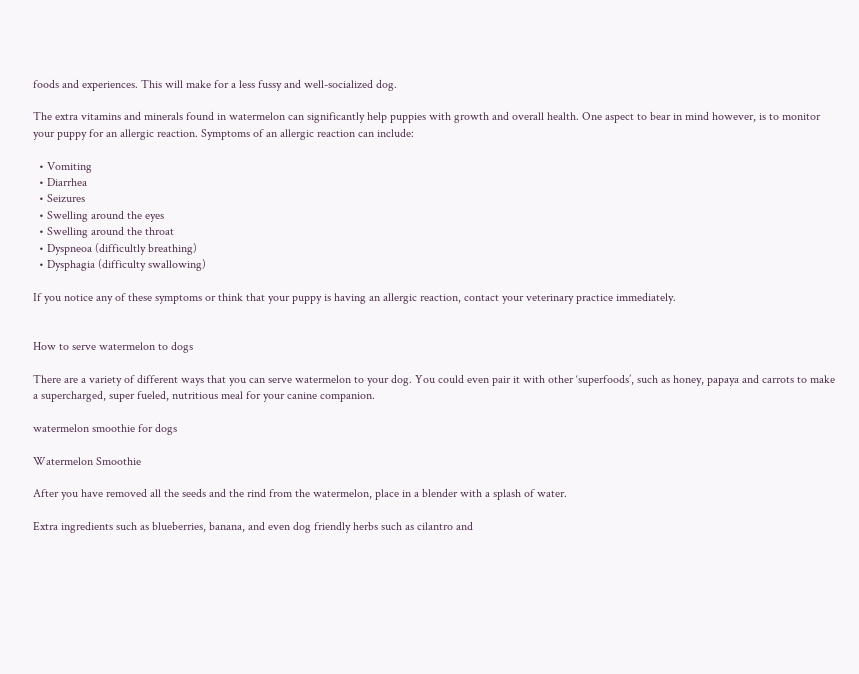foods and experiences. This will make for a less fussy and well-socialized dog.

The extra vitamins and minerals found in watermelon can significantly help puppies with growth and overall health. One aspect to bear in mind however, is to monitor your puppy for an allergic reaction. Symptoms of an allergic reaction can include:

  • Vomiting
  • Diarrhea
  • Seizures
  • Swelling around the eyes
  • Swelling around the throat
  • Dyspneoa (difficultly breathing)
  • Dysphagia (difficulty swallowing)

If you notice any of these symptoms or think that your puppy is having an allergic reaction, contact your veterinary practice immediately.


How to serve watermelon to dogs

There are a variety of different ways that you can serve watermelon to your dog. You could even pair it with other ‘superfoods’, such as honey, papaya and carrots to make a supercharged, super fueled, nutritious meal for your canine companion.

watermelon smoothie for dogs

Watermelon Smoothie

After you have removed all the seeds and the rind from the watermelon, place in a blender with a splash of water.

Extra ingredients such as blueberries, banana, and even dog friendly herbs such as cilantro and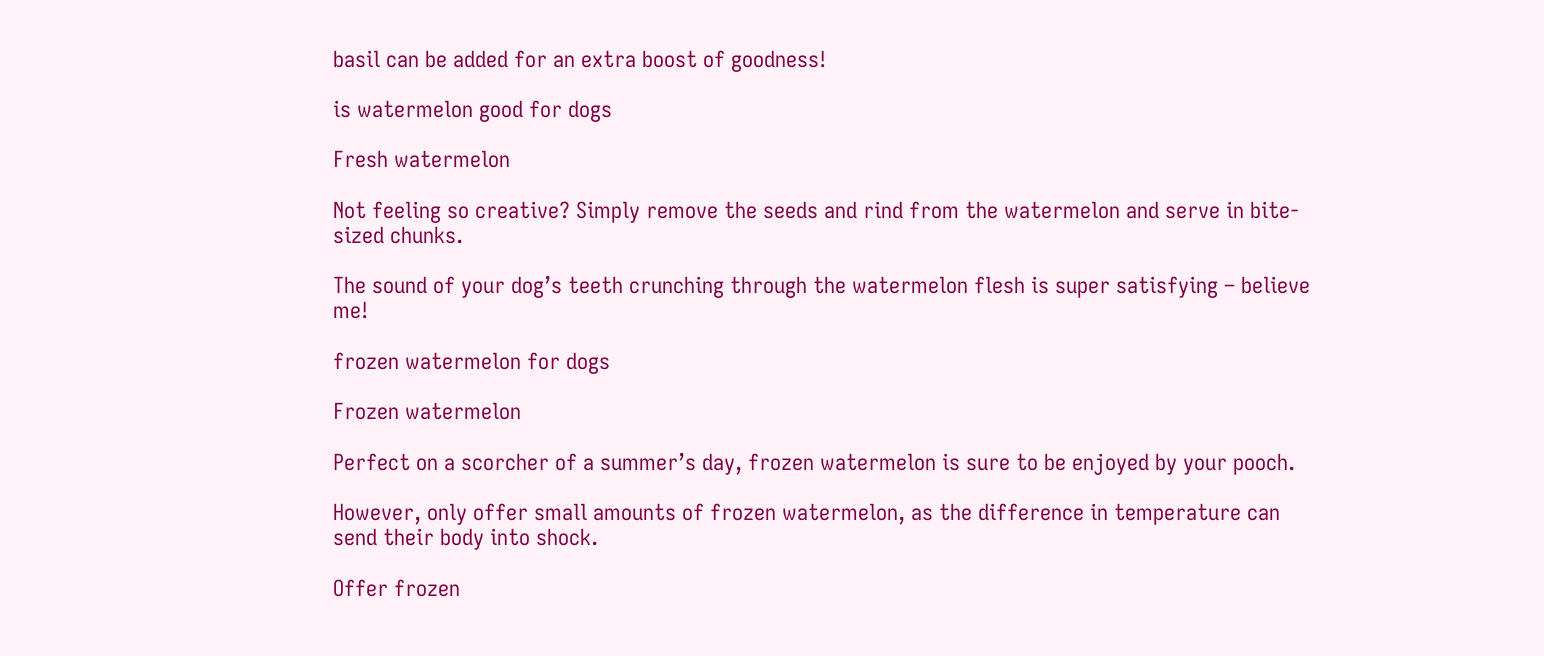basil can be added for an extra boost of goodness!

is watermelon good for dogs

Fresh watermelon

Not feeling so creative? Simply remove the seeds and rind from the watermelon and serve in bite-sized chunks.

The sound of your dog’s teeth crunching through the watermelon flesh is super satisfying – believe me!

frozen watermelon for dogs

Frozen watermelon

Perfect on a scorcher of a summer’s day, frozen watermelon is sure to be enjoyed by your pooch.

However, only offer small amounts of frozen watermelon, as the difference in temperature can send their body into shock.

Offer frozen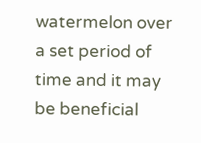watermelon over a set period of time and it may be beneficial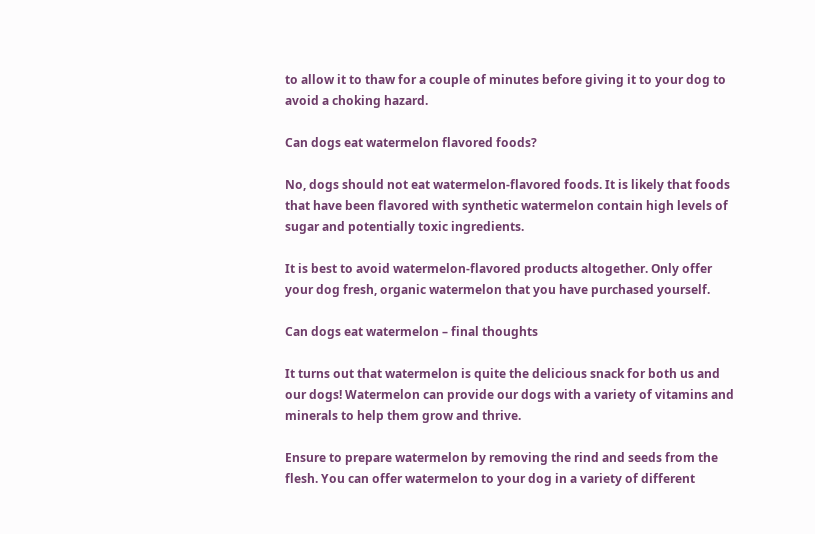to allow it to thaw for a couple of minutes before giving it to your dog to avoid a choking hazard.

Can dogs eat watermelon flavored foods?

No, dogs should not eat watermelon-flavored foods. It is likely that foods that have been flavored with synthetic watermelon contain high levels of sugar and potentially toxic ingredients.

It is best to avoid watermelon-flavored products altogether. Only offer your dog fresh, organic watermelon that you have purchased yourself.

Can dogs eat watermelon – final thoughts

It turns out that watermelon is quite the delicious snack for both us and our dogs! Watermelon can provide our dogs with a variety of vitamins and minerals to help them grow and thrive.

Ensure to prepare watermelon by removing the rind and seeds from the flesh. You can offer watermelon to your dog in a variety of different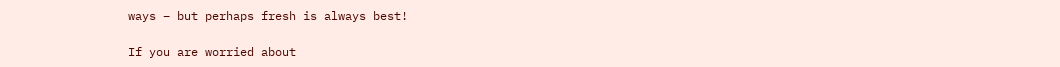ways – but perhaps fresh is always best!

If you are worried about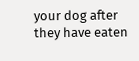your dog after they have eaten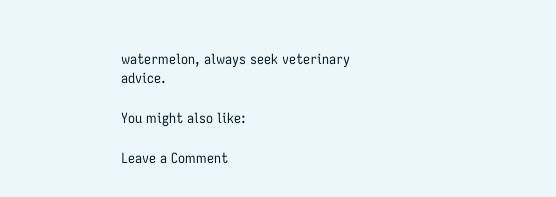watermelon, always seek veterinary advice.

You might also like:

Leave a Comment